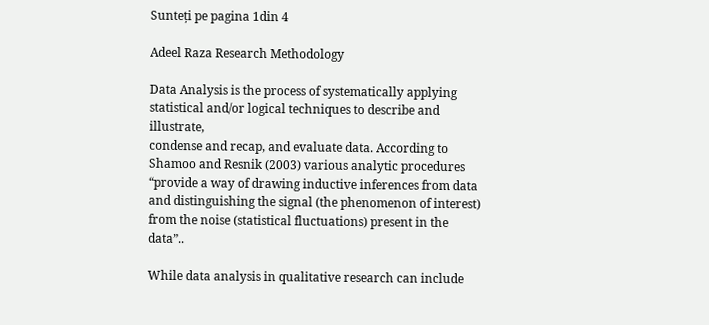Sunteți pe pagina 1din 4

Adeel Raza Research Methodology

Data Analysis is the process of systematically applying statistical and/or logical techniques to describe and illustrate,
condense and recap, and evaluate data. According to Shamoo and Resnik (2003) various analytic procedures
“provide a way of drawing inductive inferences from data and distinguishing the signal (the phenomenon of interest)
from the noise (statistical fluctuations) present in the data”..

While data analysis in qualitative research can include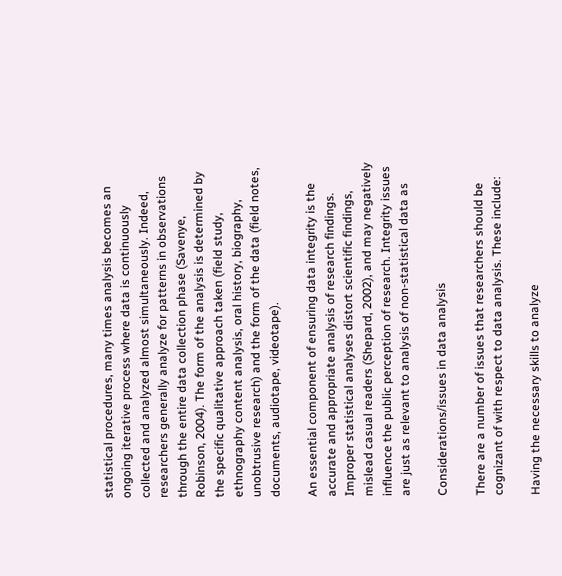statistical procedures, many times analysis becomes an
ongoing iterative process where data is continuously collected and analyzed almost simultaneously. Indeed,
researchers generally analyze for patterns in observations through the entire data collection phase (Savenye,
Robinson, 2004). The form of the analysis is determined by the specific qualitative approach taken (field study,
ethnography content analysis, oral history, biography, unobtrusive research) and the form of the data (field notes,
documents, audiotape, videotape).

An essential component of ensuring data integrity is the accurate and appropriate analysis of research findings.
Improper statistical analyses distort scientific findings, mislead casual readers (Shepard, 2002), and may negatively
influence the public perception of research. Integrity issues are just as relevant to analysis of non-statistical data as

Considerations/issues in data analysis

There are a number of issues that researchers should be cognizant of with respect to data analysis. These include:

Having the necessary skills to analyze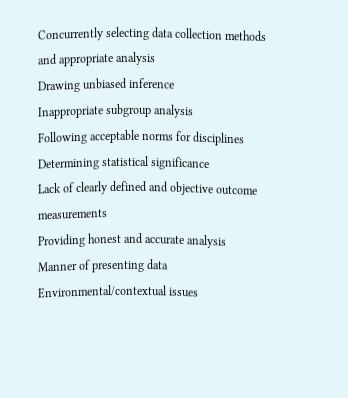Concurrently selecting data collection methods and appropriate analysis
Drawing unbiased inference
Inappropriate subgroup analysis
Following acceptable norms for disciplines
Determining statistical significance
Lack of clearly defined and objective outcome measurements
Providing honest and accurate analysis
Manner of presenting data
Environmental/contextual issues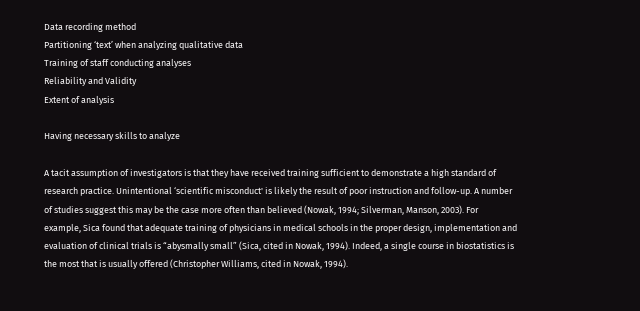Data recording method
Partitioning ‘text’ when analyzing qualitative data
Training of staff conducting analyses
Reliability and Validity
Extent of analysis

Having necessary skills to analyze

A tacit assumption of investigators is that they have received training sufficient to demonstrate a high standard of
research practice. Unintentional ‘scientific misconduct' is likely the result of poor instruction and follow-up. A number
of studies suggest this may be the case more often than believed (Nowak, 1994; Silverman, Manson, 2003). For
example, Sica found that adequate training of physicians in medical schools in the proper design, implementation and
evaluation of clinical trials is “abysmally small” (Sica, cited in Nowak, 1994). Indeed, a single course in biostatistics is
the most that is usually offered (Christopher Williams, cited in Nowak, 1994).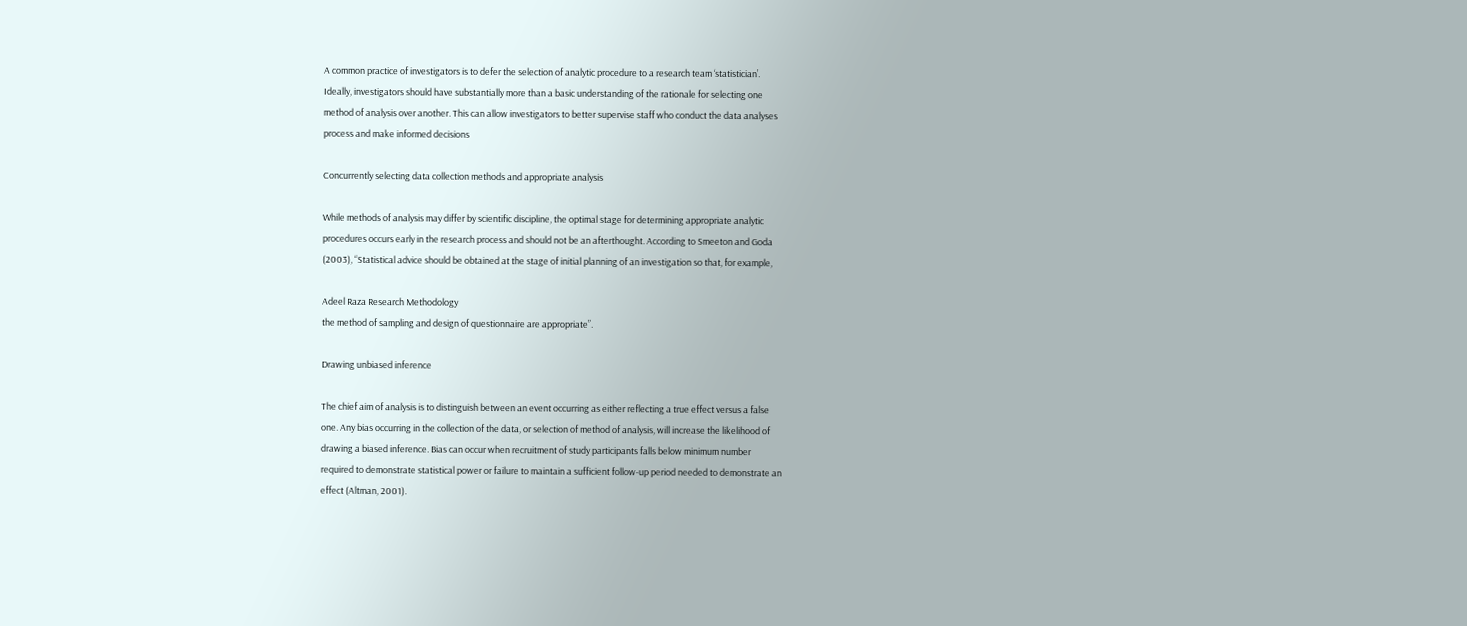A common practice of investigators is to defer the selection of analytic procedure to a research team ‘statistician’.
Ideally, investigators should have substantially more than a basic understanding of the rationale for selecting one
method of analysis over another. This can allow investigators to better supervise staff who conduct the data analyses
process and make informed decisions

Concurrently selecting data collection methods and appropriate analysis

While methods of analysis may differ by scientific discipline, the optimal stage for determining appropriate analytic
procedures occurs early in the research process and should not be an afterthought. According to Smeeton and Goda
(2003), “Statistical advice should be obtained at the stage of initial planning of an investigation so that, for example,

Adeel Raza Research Methodology
the method of sampling and design of questionnaire are appropriate”.

Drawing unbiased inference

The chief aim of analysis is to distinguish between an event occurring as either reflecting a true effect versus a false
one. Any bias occurring in the collection of the data, or selection of method of analysis, will increase the likelihood of
drawing a biased inference. Bias can occur when recruitment of study participants falls below minimum number
required to demonstrate statistical power or failure to maintain a sufficient follow-up period needed to demonstrate an
effect (Altman, 2001).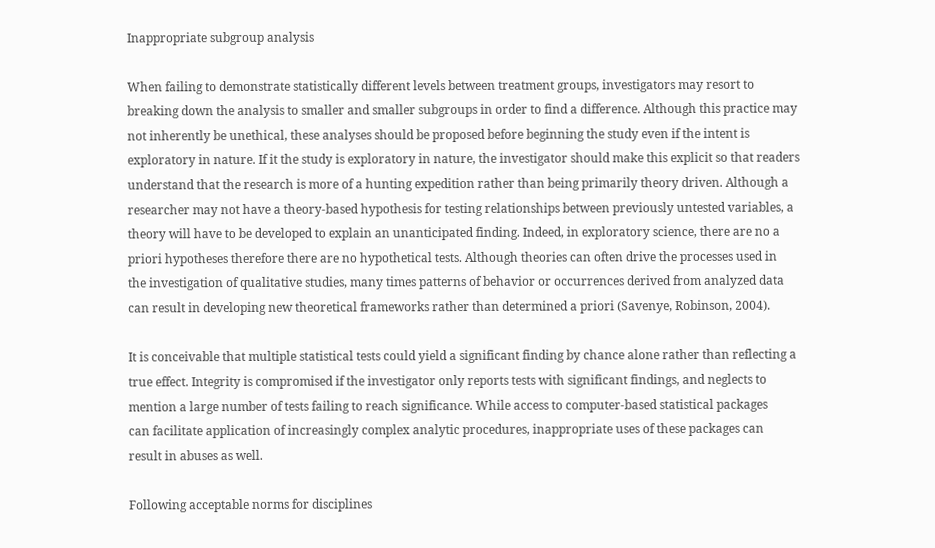Inappropriate subgroup analysis

When failing to demonstrate statistically different levels between treatment groups, investigators may resort to
breaking down the analysis to smaller and smaller subgroups in order to find a difference. Although this practice may
not inherently be unethical, these analyses should be proposed before beginning the study even if the intent is
exploratory in nature. If it the study is exploratory in nature, the investigator should make this explicit so that readers
understand that the research is more of a hunting expedition rather than being primarily theory driven. Although a
researcher may not have a theory-based hypothesis for testing relationships between previously untested variables, a
theory will have to be developed to explain an unanticipated finding. Indeed, in exploratory science, there are no a
priori hypotheses therefore there are no hypothetical tests. Although theories can often drive the processes used in
the investigation of qualitative studies, many times patterns of behavior or occurrences derived from analyzed data
can result in developing new theoretical frameworks rather than determined a priori (Savenye, Robinson, 2004).

It is conceivable that multiple statistical tests could yield a significant finding by chance alone rather than reflecting a
true effect. Integrity is compromised if the investigator only reports tests with significant findings, and neglects to
mention a large number of tests failing to reach significance. While access to computer-based statistical packages
can facilitate application of increasingly complex analytic procedures, inappropriate uses of these packages can
result in abuses as well.

Following acceptable norms for disciplines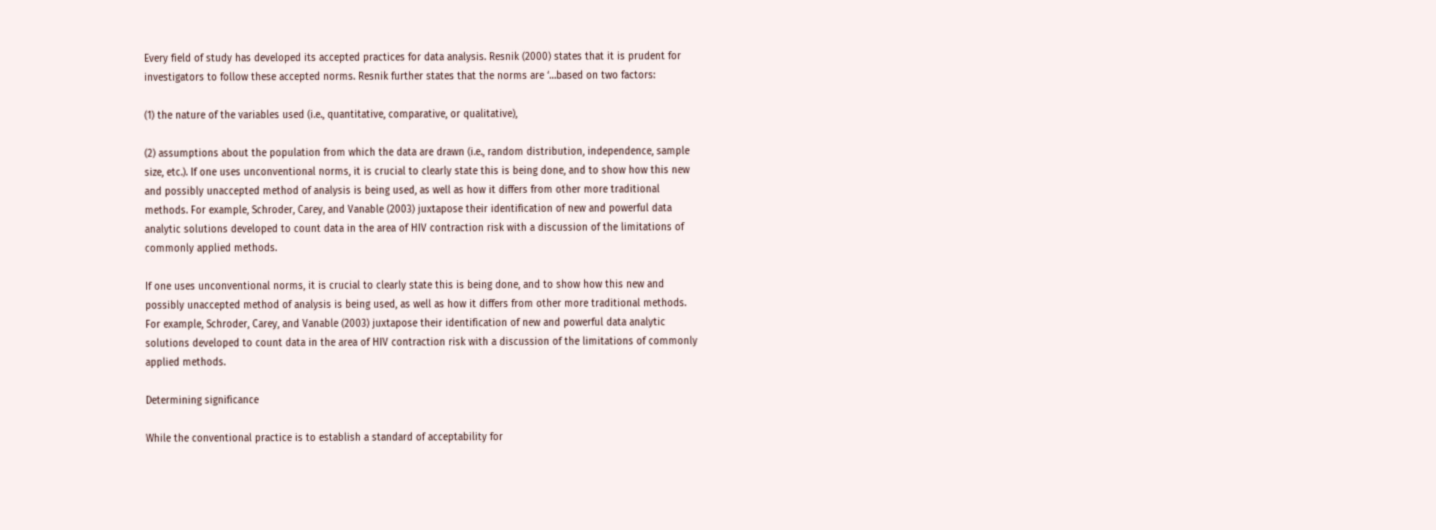Every field of study has developed its accepted practices for data analysis. Resnik (2000) states that it is prudent for
investigators to follow these accepted norms. Resnik further states that the norms are ‘…based on two factors:

(1) the nature of the variables used (i.e., quantitative, comparative, or qualitative),

(2) assumptions about the population from which the data are drawn (i.e., random distribution, independence, sample
size, etc.). If one uses unconventional norms, it is crucial to clearly state this is being done, and to show how this new
and possibly unaccepted method of analysis is being used, as well as how it differs from other more traditional
methods. For example, Schroder, Carey, and Vanable (2003) juxtapose their identification of new and powerful data
analytic solutions developed to count data in the area of HIV contraction risk with a discussion of the limitations of
commonly applied methods.

If one uses unconventional norms, it is crucial to clearly state this is being done, and to show how this new and
possibly unaccepted method of analysis is being used, as well as how it differs from other more traditional methods.
For example, Schroder, Carey, and Vanable (2003) juxtapose their identification of new and powerful data analytic
solutions developed to count data in the area of HIV contraction risk with a discussion of the limitations of commonly
applied methods.

Determining significance

While the conventional practice is to establish a standard of acceptability for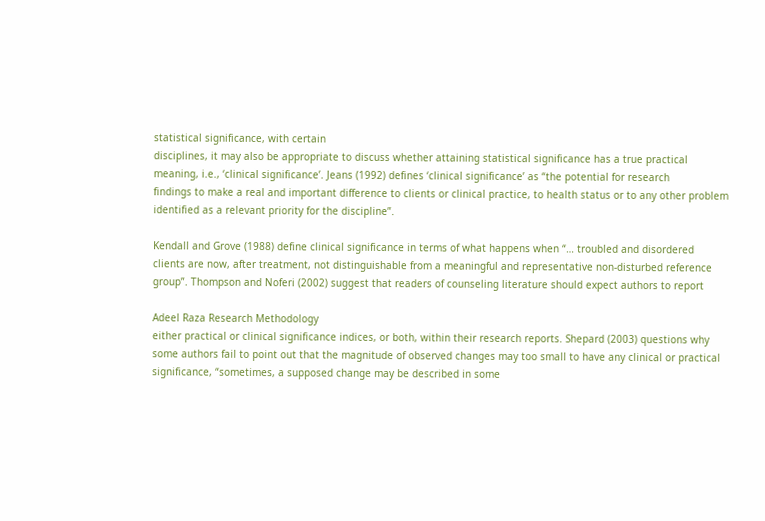statistical significance, with certain
disciplines, it may also be appropriate to discuss whether attaining statistical significance has a true practical
meaning, i.e., ‘clinical significance’. Jeans (1992) defines ‘clinical significance’ as “the potential for research
findings to make a real and important difference to clients or clinical practice, to health status or to any other problem
identified as a relevant priority for the discipline”.

Kendall and Grove (1988) define clinical significance in terms of what happens when “… troubled and disordered
clients are now, after treatment, not distinguishable from a meaningful and representative non-disturbed reference
group”. Thompson and Noferi (2002) suggest that readers of counseling literature should expect authors to report

Adeel Raza Research Methodology
either practical or clinical significance indices, or both, within their research reports. Shepard (2003) questions why
some authors fail to point out that the magnitude of observed changes may too small to have any clinical or practical
significance, “sometimes, a supposed change may be described in some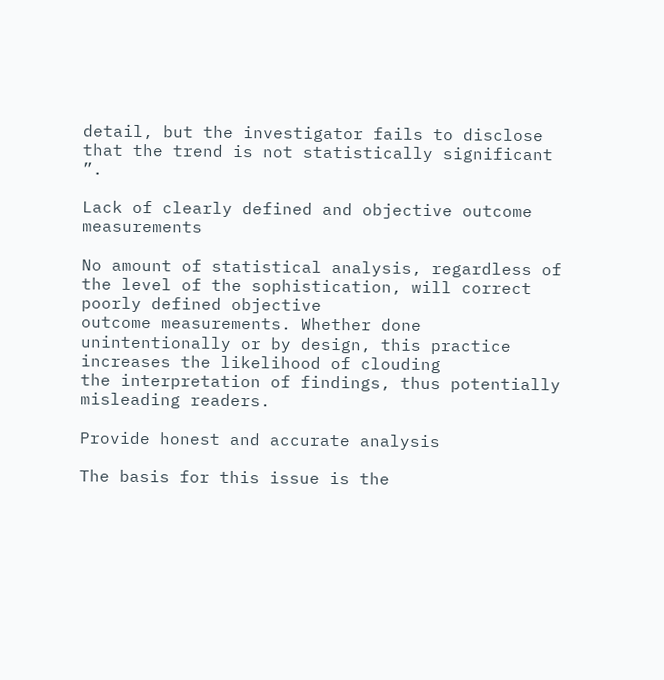detail, but the investigator fails to disclose
that the trend is not statistically significant ”.

Lack of clearly defined and objective outcome measurements

No amount of statistical analysis, regardless of the level of the sophistication, will correct poorly defined objective
outcome measurements. Whether done unintentionally or by design, this practice increases the likelihood of clouding
the interpretation of findings, thus potentially misleading readers.

Provide honest and accurate analysis

The basis for this issue is the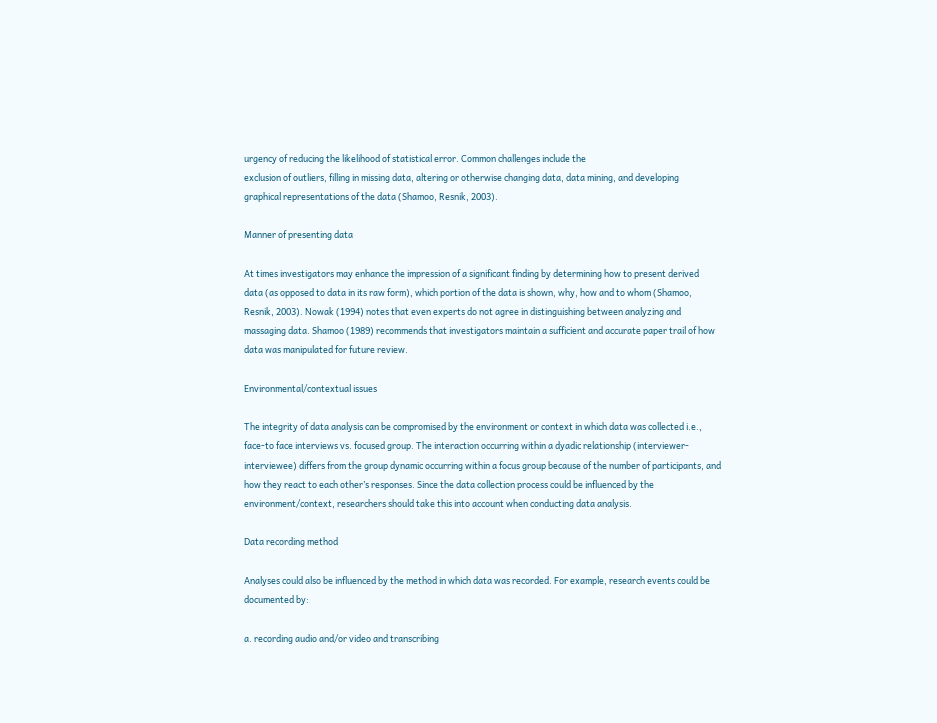urgency of reducing the likelihood of statistical error. Common challenges include the
exclusion of outliers, filling in missing data, altering or otherwise changing data, data mining, and developing
graphical representations of the data (Shamoo, Resnik, 2003).

Manner of presenting data

At times investigators may enhance the impression of a significant finding by determining how to present derived
data (as opposed to data in its raw form), which portion of the data is shown, why, how and to whom (Shamoo,
Resnik, 2003). Nowak (1994) notes that even experts do not agree in distinguishing between analyzing and
massaging data. Shamoo (1989) recommends that investigators maintain a sufficient and accurate paper trail of how
data was manipulated for future review.

Environmental/contextual issues

The integrity of data analysis can be compromised by the environment or context in which data was collected i.e.,
face-to face interviews vs. focused group. The interaction occurring within a dyadic relationship (interviewer-
interviewee) differs from the group dynamic occurring within a focus group because of the number of participants, and
how they react to each other’s responses. Since the data collection process could be influenced by the
environment/context, researchers should take this into account when conducting data analysis.

Data recording method

Analyses could also be influenced by the method in which data was recorded. For example, research events could be
documented by:

a. recording audio and/or video and transcribing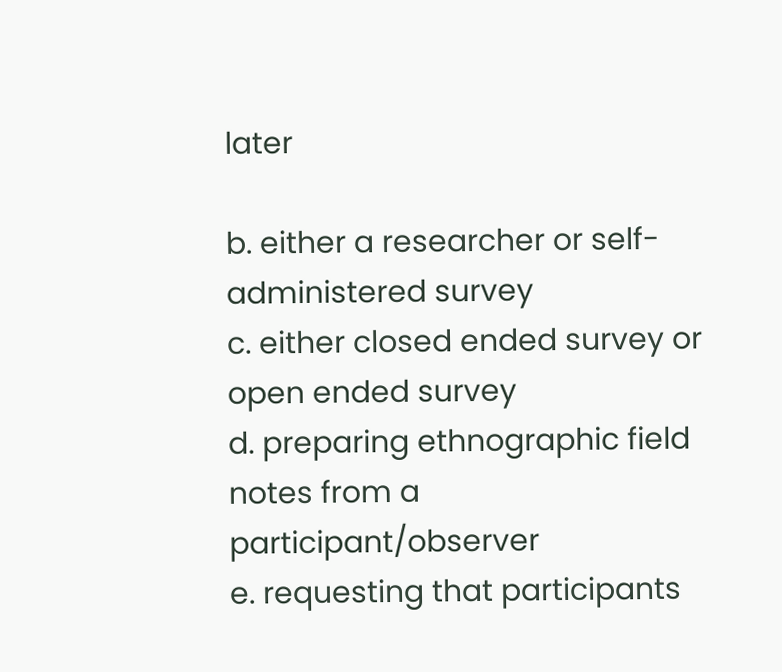later

b. either a researcher or self-administered survey
c. either closed ended survey or open ended survey
d. preparing ethnographic field notes from a participant/observer
e. requesting that participants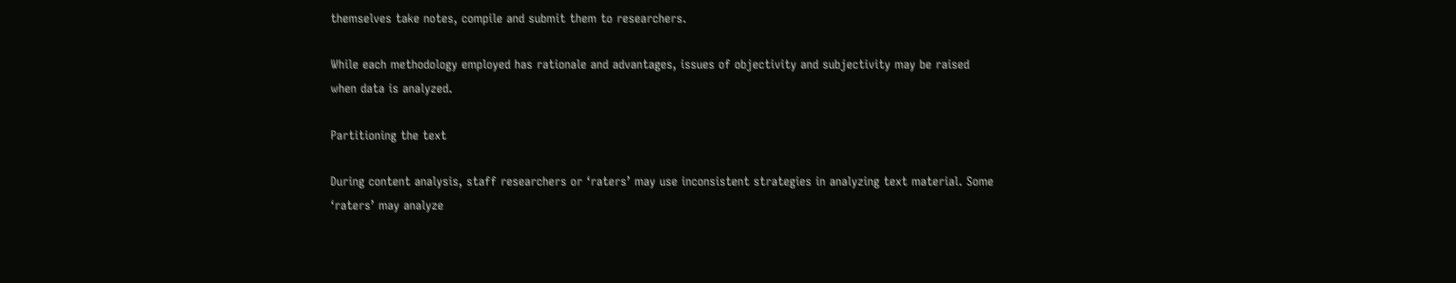themselves take notes, compile and submit them to researchers.

While each methodology employed has rationale and advantages, issues of objectivity and subjectivity may be raised
when data is analyzed.

Partitioning the text

During content analysis, staff researchers or ‘raters’ may use inconsistent strategies in analyzing text material. Some
‘raters’ may analyze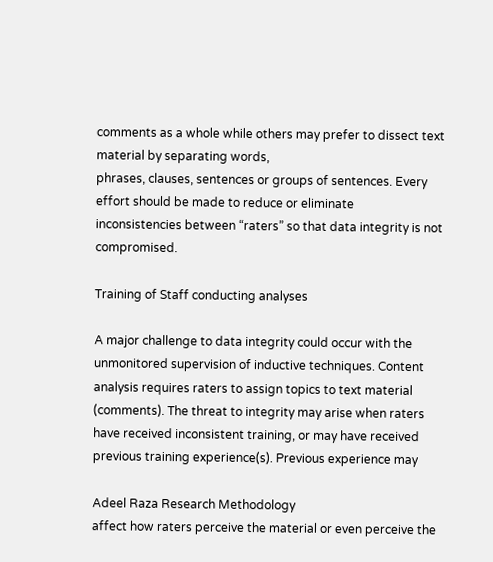comments as a whole while others may prefer to dissect text material by separating words,
phrases, clauses, sentences or groups of sentences. Every effort should be made to reduce or eliminate
inconsistencies between “raters” so that data integrity is not compromised.

Training of Staff conducting analyses

A major challenge to data integrity could occur with the unmonitored supervision of inductive techniques. Content
analysis requires raters to assign topics to text material (comments). The threat to integrity may arise when raters
have received inconsistent training, or may have received previous training experience(s). Previous experience may

Adeel Raza Research Methodology
affect how raters perceive the material or even perceive the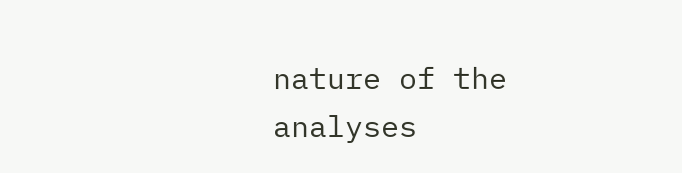nature of the analyses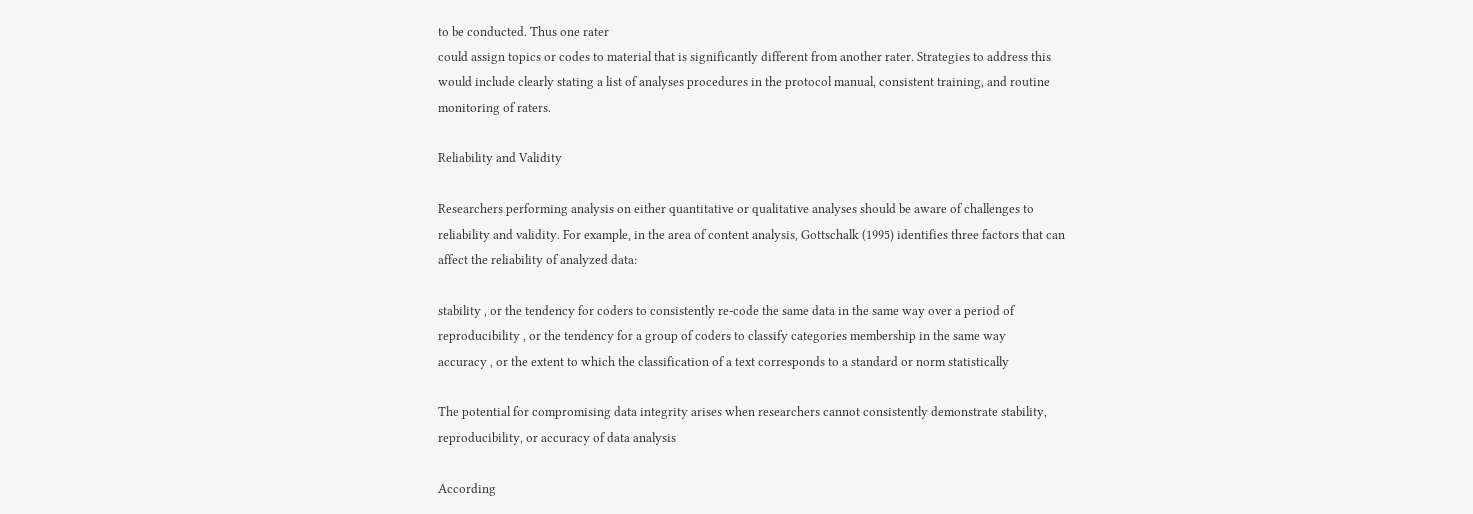to be conducted. Thus one rater
could assign topics or codes to material that is significantly different from another rater. Strategies to address this
would include clearly stating a list of analyses procedures in the protocol manual, consistent training, and routine
monitoring of raters.

Reliability and Validity

Researchers performing analysis on either quantitative or qualitative analyses should be aware of challenges to
reliability and validity. For example, in the area of content analysis, Gottschalk (1995) identifies three factors that can
affect the reliability of analyzed data:

stability , or the tendency for coders to consistently re-code the same data in the same way over a period of
reproducibility , or the tendency for a group of coders to classify categories membership in the same way
accuracy , or the extent to which the classification of a text corresponds to a standard or norm statistically

The potential for compromising data integrity arises when researchers cannot consistently demonstrate stability,
reproducibility, or accuracy of data analysis

According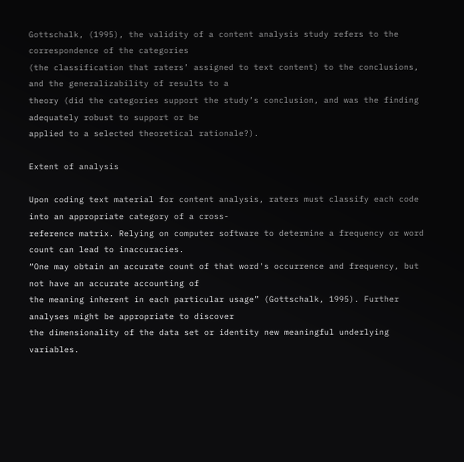Gottschalk, (1995), the validity of a content analysis study refers to the correspondence of the categories
(the classification that raters’ assigned to text content) to the conclusions, and the generalizability of results to a
theory (did the categories support the study’s conclusion, and was the finding adequately robust to support or be
applied to a selected theoretical rationale?).

Extent of analysis

Upon coding text material for content analysis, raters must classify each code into an appropriate category of a cross-
reference matrix. Relying on computer software to determine a frequency or word count can lead to inaccuracies.
“One may obtain an accurate count of that word's occurrence and frequency, but not have an accurate accounting of
the meaning inherent in each particular usage” (Gottschalk, 1995). Further analyses might be appropriate to discover
the dimensionality of the data set or identity new meaningful underlying variables.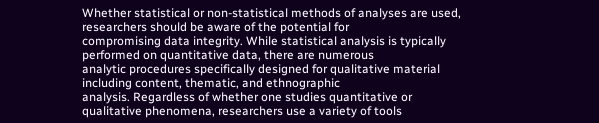Whether statistical or non-statistical methods of analyses are used, researchers should be aware of the potential for
compromising data integrity. While statistical analysis is typically performed on quantitative data, there are numerous
analytic procedures specifically designed for qualitative material including content, thematic, and ethnographic
analysis. Regardless of whether one studies quantitative or qualitative phenomena, researchers use a variety of tools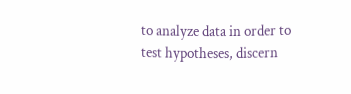to analyze data in order to test hypotheses, discern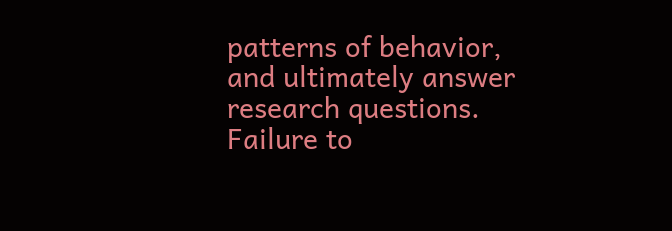patterns of behavior, and ultimately answer research questions.
Failure to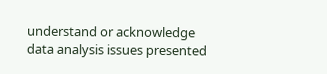understand or acknowledge data analysis issues presented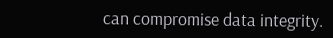can compromise data integrity.